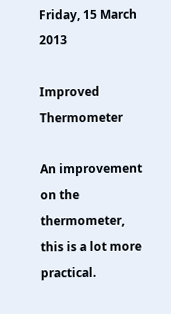Friday, 15 March 2013

Improved Thermometer

An improvement on the thermometer, this is a lot more practical.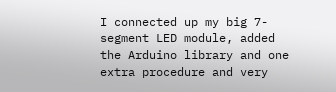I connected up my big 7-segment LED module, added the Arduino library and one extra procedure and very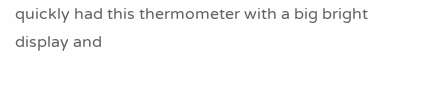quickly had this thermometer with a big bright display and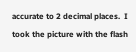accurate to 2 decimal places.  I took the picture with the flash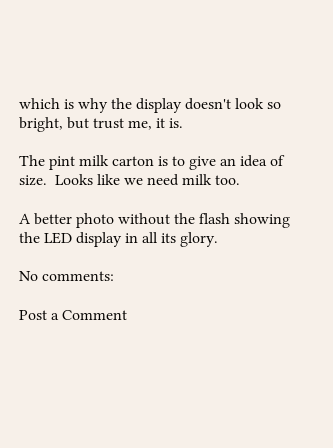which is why the display doesn't look so bright, but trust me, it is.

The pint milk carton is to give an idea of size.  Looks like we need milk too.

A better photo without the flash showing the LED display in all its glory.

No comments:

Post a Comment